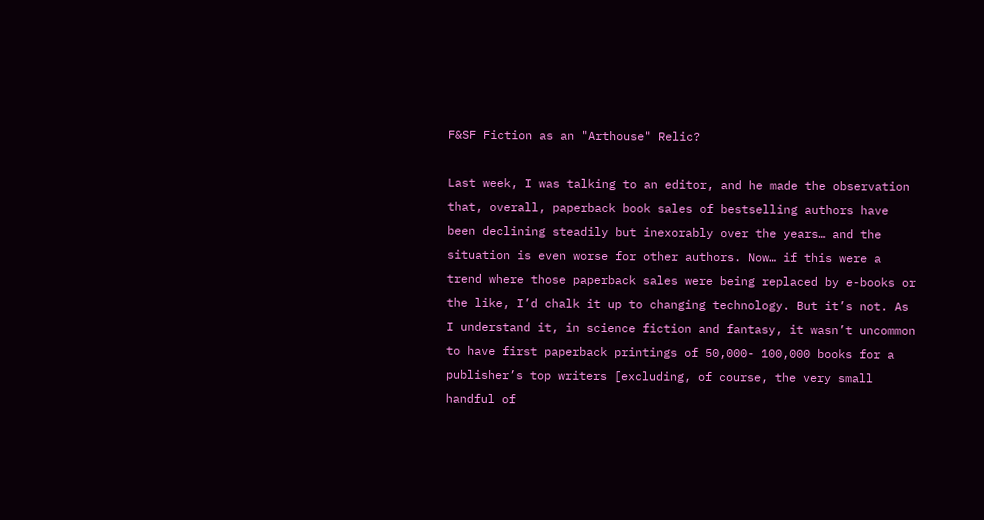F&SF Fiction as an "Arthouse" Relic?

Last week, I was talking to an editor, and he made the observation that, overall, paperback book sales of bestselling authors have been declining steadily but inexorably over the years… and the situation is even worse for other authors. Now… if this were a trend where those paperback sales were being replaced by e-books or the like, I’d chalk it up to changing technology. But it’s not. As I understand it, in science fiction and fantasy, it wasn’t uncommon to have first paperback printings of 50,000- 100,000 books for a publisher’s top writers [excluding, of course, the very small handful of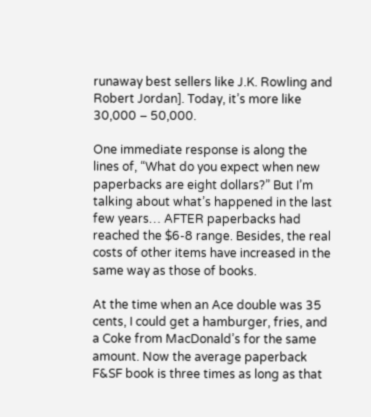runaway best sellers like J.K. Rowling and Robert Jordan]. Today, it’s more like 30,000 – 50,000.

One immediate response is along the lines of, “What do you expect when new paperbacks are eight dollars?” But I’m talking about what’s happened in the last few years… AFTER paperbacks had reached the $6-8 range. Besides, the real costs of other items have increased in the same way as those of books.

At the time when an Ace double was 35 cents, I could get a hamburger, fries, and a Coke from MacDonald’s for the same amount. Now the average paperback F&SF book is three times as long as that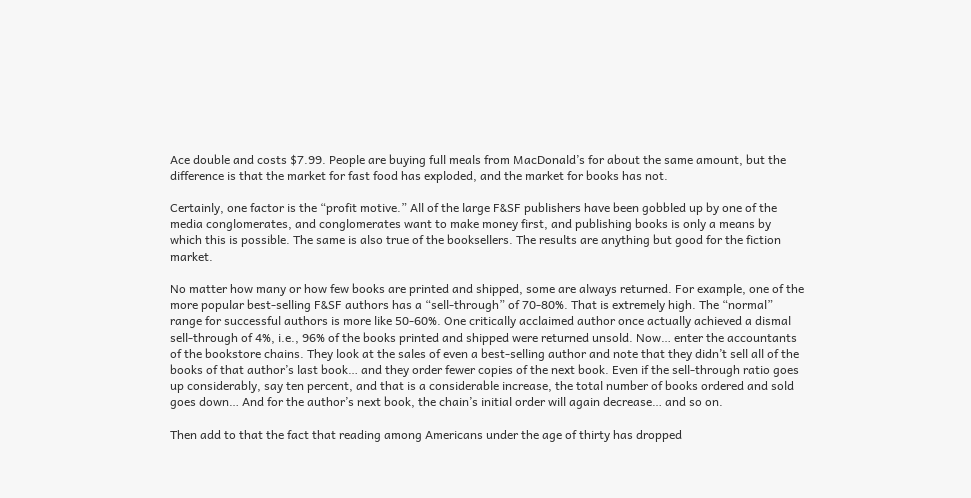Ace double and costs $7.99. People are buying full meals from MacDonald’s for about the same amount, but the difference is that the market for fast food has exploded, and the market for books has not.

Certainly, one factor is the “profit motive.” All of the large F&SF publishers have been gobbled up by one of the media conglomerates, and conglomerates want to make money first, and publishing books is only a means by which this is possible. The same is also true of the booksellers. The results are anything but good for the fiction market.

No matter how many or how few books are printed and shipped, some are always returned. For example, one of the more popular best-selling F&SF authors has a “sell-through” of 70-80%. That is extremely high. The “normal” range for successful authors is more like 50-60%. One critically acclaimed author once actually achieved a dismal sell-through of 4%, i.e., 96% of the books printed and shipped were returned unsold. Now… enter the accountants of the bookstore chains. They look at the sales of even a best-selling author and note that they didn’t sell all of the books of that author’s last book… and they order fewer copies of the next book. Even if the sell-through ratio goes up considerably, say ten percent, and that is a considerable increase, the total number of books ordered and sold goes down… And for the author’s next book, the chain’s initial order will again decrease… and so on.

Then add to that the fact that reading among Americans under the age of thirty has dropped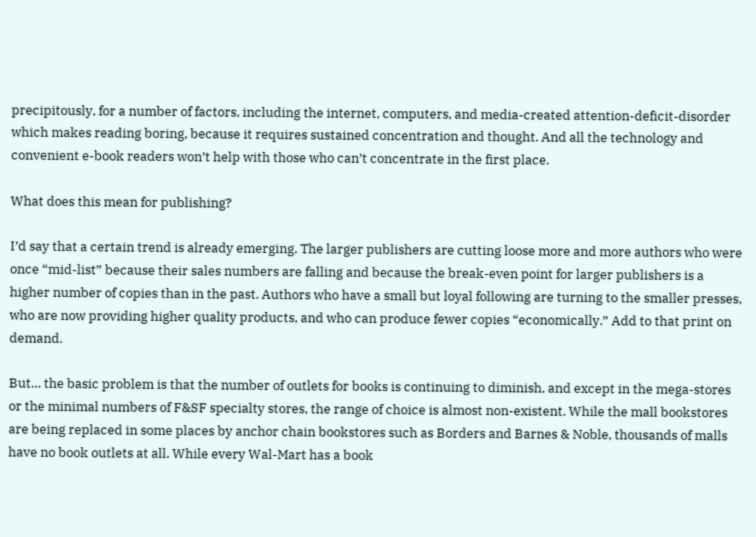precipitously, for a number of factors, including the internet, computers, and media-created attention-deficit-disorder which makes reading boring, because it requires sustained concentration and thought. And all the technology and convenient e-book readers won’t help with those who can’t concentrate in the first place.

What does this mean for publishing?

I’d say that a certain trend is already emerging. The larger publishers are cutting loose more and more authors who were once “mid-list” because their sales numbers are falling and because the break-even point for larger publishers is a higher number of copies than in the past. Authors who have a small but loyal following are turning to the smaller presses, who are now providing higher quality products, and who can produce fewer copies “economically.” Add to that print on demand.

But… the basic problem is that the number of outlets for books is continuing to diminish, and except in the mega-stores or the minimal numbers of F&SF specialty stores, the range of choice is almost non-existent. While the mall bookstores are being replaced in some places by anchor chain bookstores such as Borders and Barnes & Noble, thousands of malls have no book outlets at all. While every Wal-Mart has a book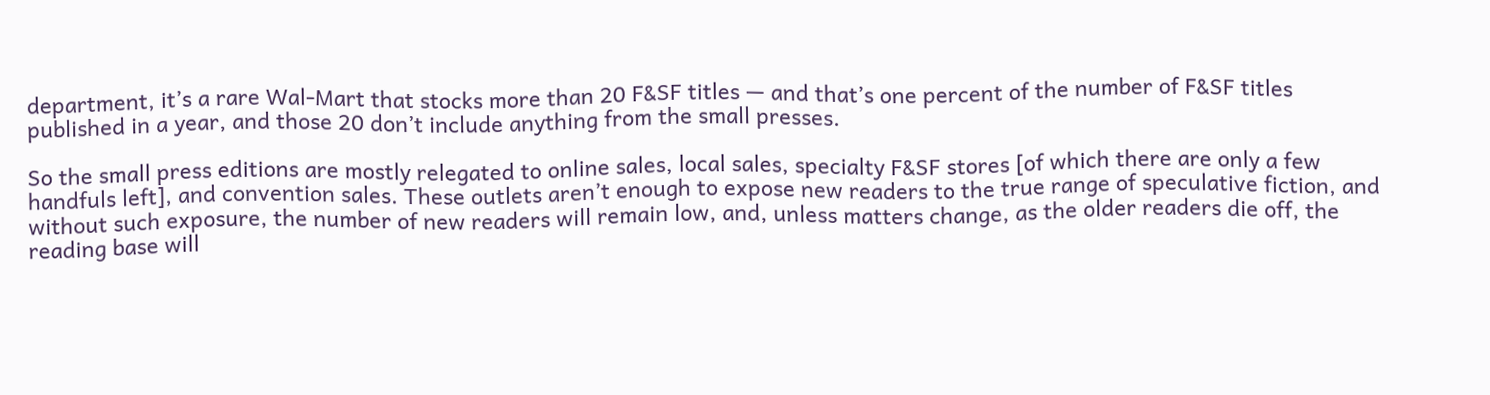department, it’s a rare Wal-Mart that stocks more than 20 F&SF titles — and that’s one percent of the number of F&SF titles published in a year, and those 20 don’t include anything from the small presses.

So the small press editions are mostly relegated to online sales, local sales, specialty F&SF stores [of which there are only a few handfuls left], and convention sales. These outlets aren’t enough to expose new readers to the true range of speculative fiction, and without such exposure, the number of new readers will remain low, and, unless matters change, as the older readers die off, the reading base will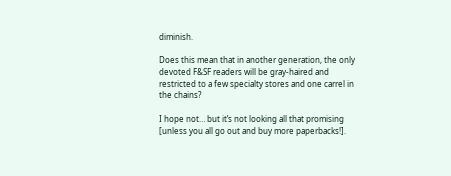diminish.

Does this mean that in another generation, the only devoted F&SF readers will be gray-haired and restricted to a few specialty stores and one carrel in the chains?

I hope not… but it’s not looking all that promising [unless you all go out and buy more paperbacks!].